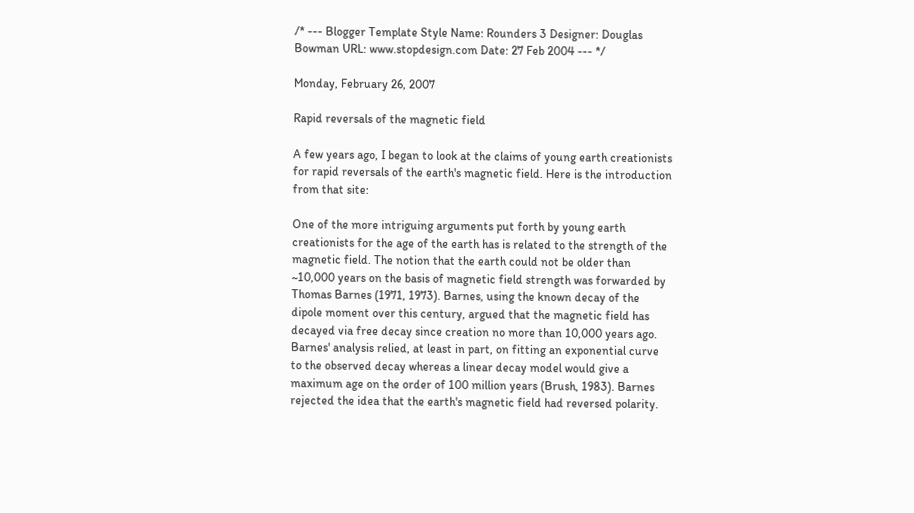/* --- Blogger Template Style Name: Rounders 3 Designer: Douglas Bowman URL: www.stopdesign.com Date: 27 Feb 2004 --- */

Monday, February 26, 2007

Rapid reversals of the magnetic field

A few years ago, I began to look at the claims of young earth creationists for rapid reversals of the earth's magnetic field. Here is the introduction from that site:

One of the more intriguing arguments put forth by young earth creationists for the age of the earth has is related to the strength of the magnetic field. The notion that the earth could not be older than ~10,000 years on the basis of magnetic field strength was forwarded by Thomas Barnes (1971, 1973). Barnes, using the known decay of the dipole moment over this century, argued that the magnetic field has decayed via free decay since creation no more than 10,000 years ago. Barnes' analysis relied, at least in part, on fitting an exponential curve to the observed decay whereas a linear decay model would give a maximum age on the order of 100 million years (Brush, 1983). Barnes rejected the idea that the earth's magnetic field had reversed polarity.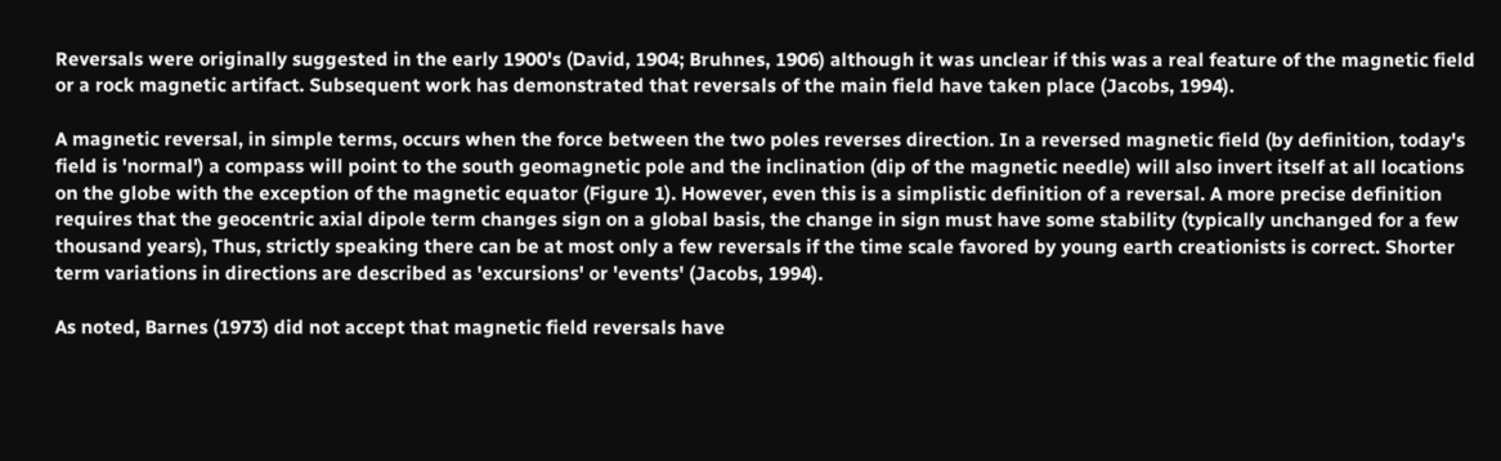Reversals were originally suggested in the early 1900's (David, 1904; Bruhnes, 1906) although it was unclear if this was a real feature of the magnetic field or a rock magnetic artifact. Subsequent work has demonstrated that reversals of the main field have taken place (Jacobs, 1994).

A magnetic reversal, in simple terms, occurs when the force between the two poles reverses direction. In a reversed magnetic field (by definition, today's field is 'normal') a compass will point to the south geomagnetic pole and the inclination (dip of the magnetic needle) will also invert itself at all locations on the globe with the exception of the magnetic equator (Figure 1). However, even this is a simplistic definition of a reversal. A more precise definition requires that the geocentric axial dipole term changes sign on a global basis, the change in sign must have some stability (typically unchanged for a few thousand years), Thus, strictly speaking there can be at most only a few reversals if the time scale favored by young earth creationists is correct. Shorter term variations in directions are described as 'excursions' or 'events' (Jacobs, 1994).

As noted, Barnes (1973) did not accept that magnetic field reversals have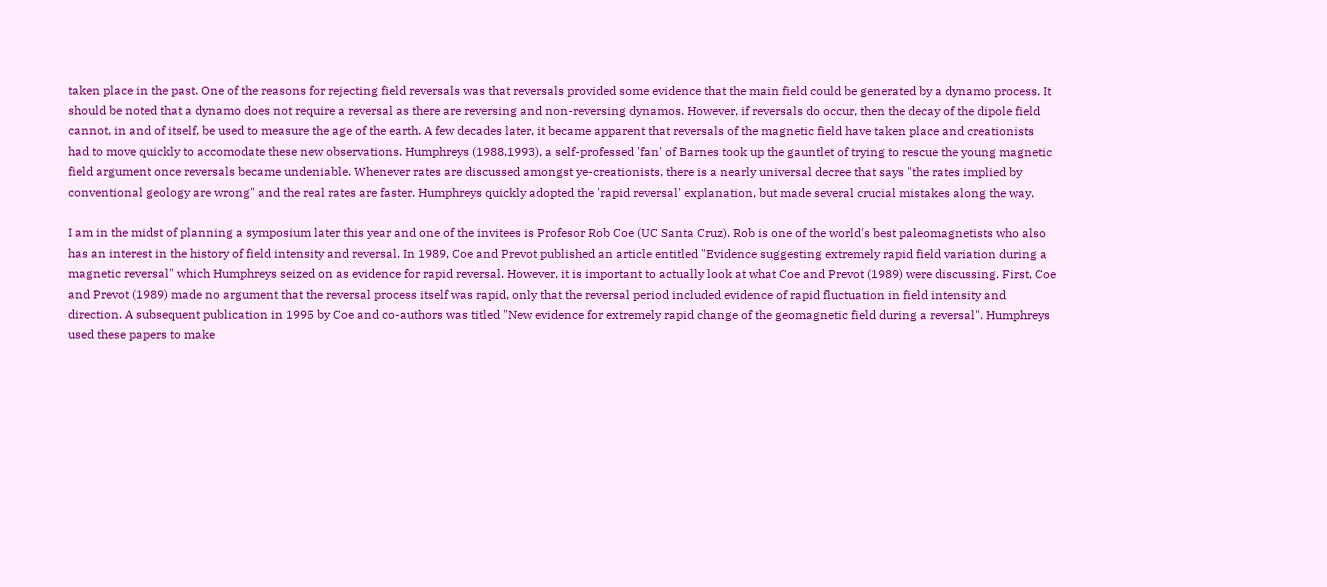taken place in the past. One of the reasons for rejecting field reversals was that reversals provided some evidence that the main field could be generated by a dynamo process. It should be noted that a dynamo does not require a reversal as there are reversing and non-reversing dynamos. However, if reversals do occur, then the decay of the dipole field cannot, in and of itself, be used to measure the age of the earth. A few decades later, it became apparent that reversals of the magnetic field have taken place and creationists had to move quickly to accomodate these new observations. Humphreys (1988,1993), a self-professed 'fan' of Barnes took up the gauntlet of trying to rescue the young magnetic field argument once reversals became undeniable. Whenever rates are discussed amongst ye-creationists, there is a nearly universal decree that says "the rates implied by conventional geology are wrong" and the real rates are faster. Humphreys quickly adopted the 'rapid reversal' explanation, but made several crucial mistakes along the way.

I am in the midst of planning a symposium later this year and one of the invitees is Profesor Rob Coe (UC Santa Cruz). Rob is one of the world's best paleomagnetists who also has an interest in the history of field intensity and reversal. In 1989, Coe and Prevot published an article entitled "Evidence suggesting extremely rapid field variation during a magnetic reversal" which Humphreys seized on as evidence for rapid reversal. However, it is important to actually look at what Coe and Prevot (1989) were discussing. First, Coe and Prevot (1989) made no argument that the reversal process itself was rapid, only that the reversal period included evidence of rapid fluctuation in field intensity and direction. A subsequent publication in 1995 by Coe and co-authors was titled "New evidence for extremely rapid change of the geomagnetic field during a reversal". Humphreys used these papers to make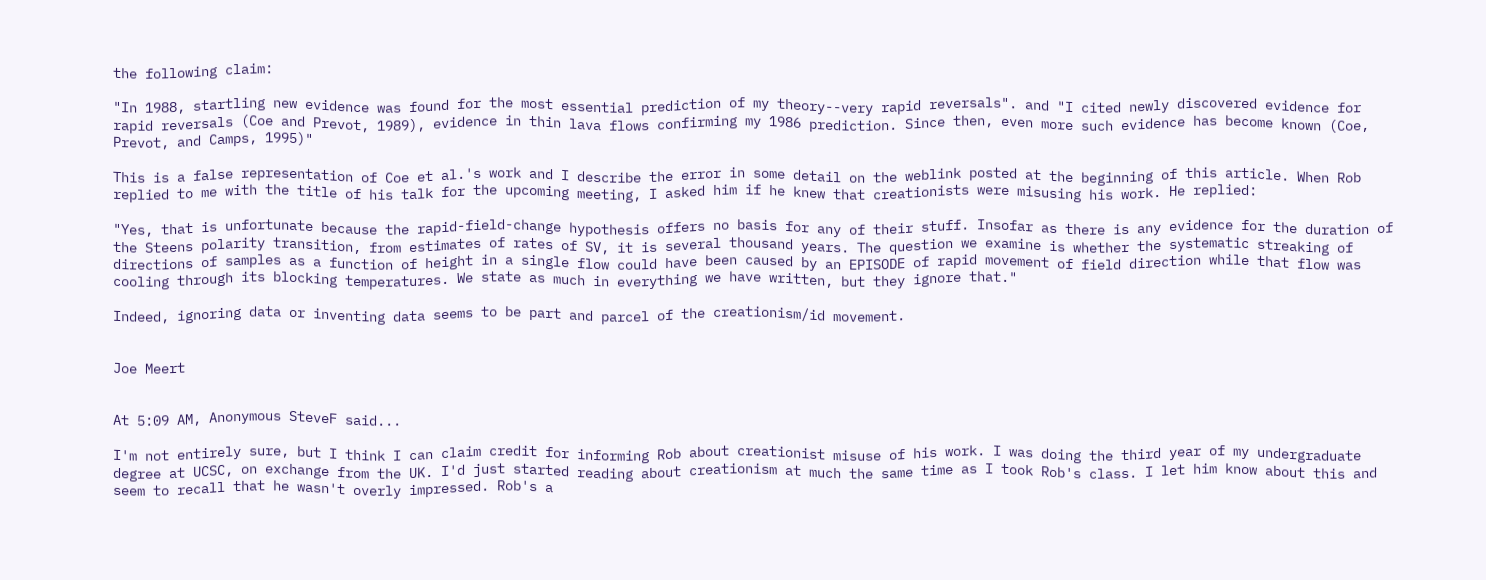the following claim:

"In 1988, startling new evidence was found for the most essential prediction of my theory--very rapid reversals". and "I cited newly discovered evidence for rapid reversals (Coe and Prevot, 1989), evidence in thin lava flows confirming my 1986 prediction. Since then, even more such evidence has become known (Coe, Prevot, and Camps, 1995)"

This is a false representation of Coe et al.'s work and I describe the error in some detail on the weblink posted at the beginning of this article. When Rob replied to me with the title of his talk for the upcoming meeting, I asked him if he knew that creationists were misusing his work. He replied:

"Yes, that is unfortunate because the rapid-field-change hypothesis offers no basis for any of their stuff. Insofar as there is any evidence for the duration of the Steens polarity transition, from estimates of rates of SV, it is several thousand years. The question we examine is whether the systematic streaking of directions of samples as a function of height in a single flow could have been caused by an EPISODE of rapid movement of field direction while that flow was cooling through its blocking temperatures. We state as much in everything we have written, but they ignore that."

Indeed, ignoring data or inventing data seems to be part and parcel of the creationism/id movement.


Joe Meert


At 5:09 AM, Anonymous SteveF said...

I'm not entirely sure, but I think I can claim credit for informing Rob about creationist misuse of his work. I was doing the third year of my undergraduate degree at UCSC, on exchange from the UK. I'd just started reading about creationism at much the same time as I took Rob's class. I let him know about this and seem to recall that he wasn't overly impressed. Rob's a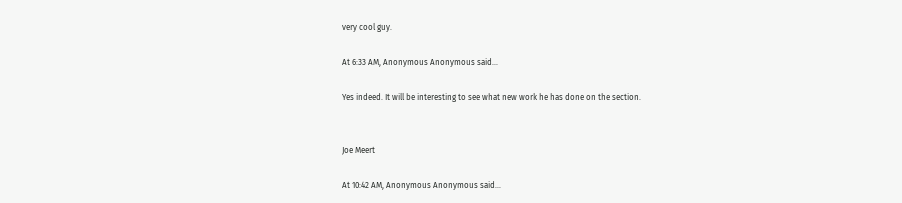very cool guy.

At 6:33 AM, Anonymous Anonymous said...

Yes indeed. It will be interesting to see what new work he has done on the section.


Joe Meert

At 10:42 AM, Anonymous Anonymous said...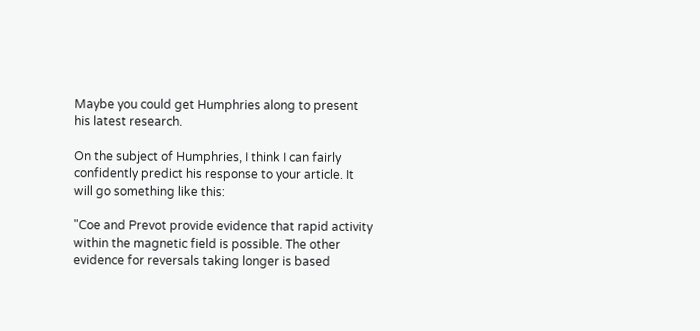Maybe you could get Humphries along to present his latest research.

On the subject of Humphries, I think I can fairly confidently predict his response to your article. It will go something like this:

"Coe and Prevot provide evidence that rapid activity within the magnetic field is possible. The other evidence for reversals taking longer is based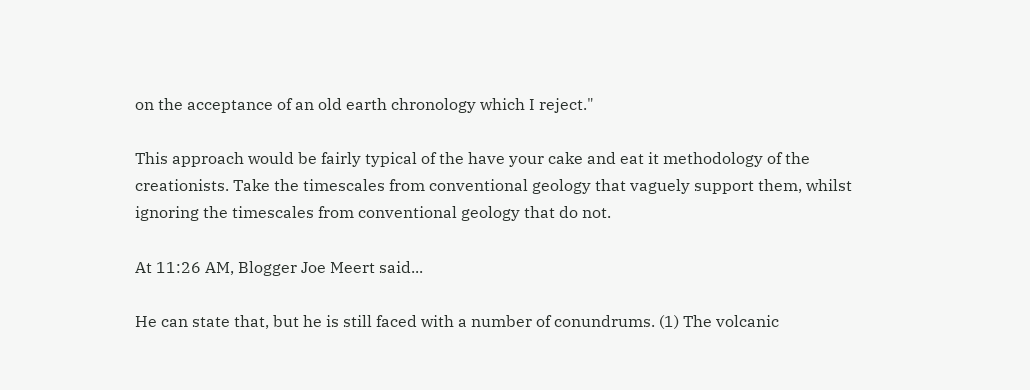on the acceptance of an old earth chronology which I reject."

This approach would be fairly typical of the have your cake and eat it methodology of the creationists. Take the timescales from conventional geology that vaguely support them, whilst ignoring the timescales from conventional geology that do not.

At 11:26 AM, Blogger Joe Meert said...

He can state that, but he is still faced with a number of conundrums. (1) The volcanic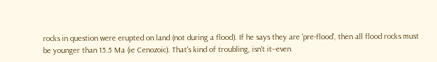rocks in question were erupted on land (not during a flood). If he says they are 'pre-flood', then all flood rocks must be younger than 15.5 Ma (ie Cenozoic). That's kind of troubling, isn't it--even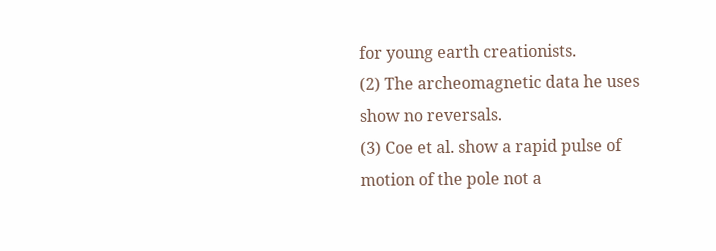for young earth creationists.
(2) The archeomagnetic data he uses show no reversals.
(3) Coe et al. show a rapid pulse of motion of the pole not a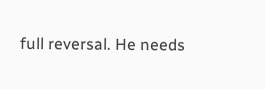full reversal. He needs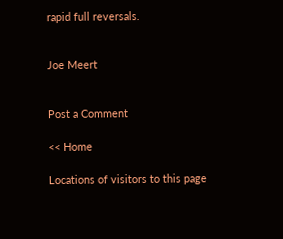rapid full reversals.


Joe Meert


Post a Comment

<< Home

Locations of visitors to this page